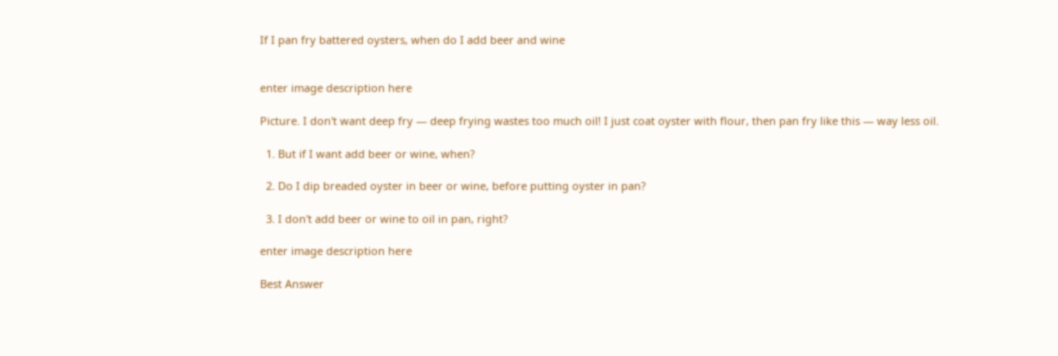If I pan fry battered oysters, when do I add beer and wine


enter image description here

Picture. I don't want deep fry — deep frying wastes too much oil! I just coat oyster with flour, then pan fry like this — way less oil.

  1. But if I want add beer or wine, when?

  2. Do I dip breaded oyster in beer or wine, before putting oyster in pan?

  3. I don't add beer or wine to oil in pan, right?

enter image description here

Best Answer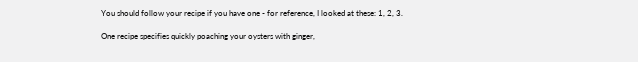You should follow your recipe if you have one - for reference, I looked at these: 1, 2, 3.

One recipe specifies quickly poaching your oysters with ginger,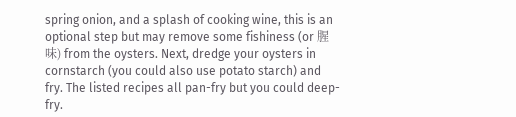spring onion, and a splash of cooking wine, this is an optional step but may remove some fishiness (or 腥味) from the oysters. Next, dredge your oysters in cornstarch (you could also use potato starch) and fry. The listed recipes all pan-fry but you could deep-fry.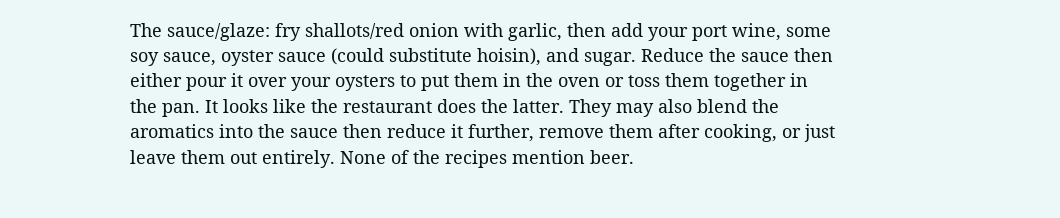The sauce/glaze: fry shallots/red onion with garlic, then add your port wine, some soy sauce, oyster sauce (could substitute hoisin), and sugar. Reduce the sauce then either pour it over your oysters to put them in the oven or toss them together in the pan. It looks like the restaurant does the latter. They may also blend the aromatics into the sauce then reduce it further, remove them after cooking, or just leave them out entirely. None of the recipes mention beer.